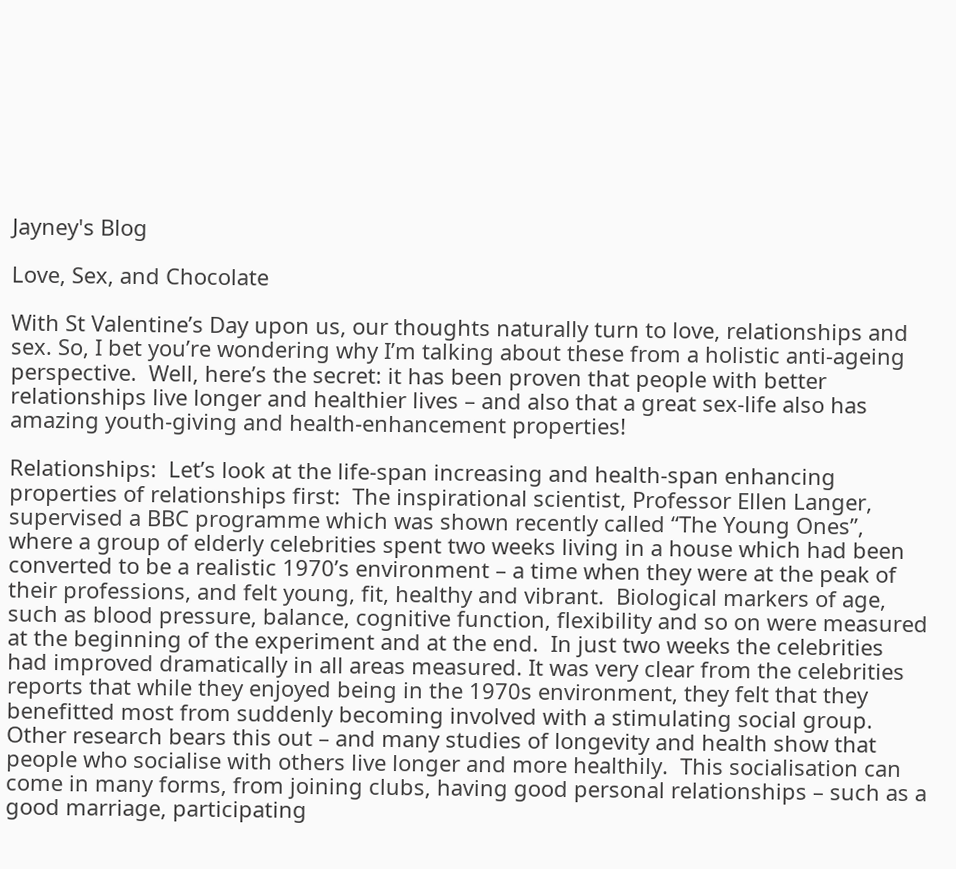Jayney's Blog

Love, Sex, and Chocolate

With St Valentine’s Day upon us, our thoughts naturally turn to love, relationships and sex. So, I bet you’re wondering why I’m talking about these from a holistic anti-ageing perspective.  Well, here’s the secret: it has been proven that people with better relationships live longer and healthier lives – and also that a great sex-life also has amazing youth-giving and health-enhancement properties!

Relationships:  Let’s look at the life-span increasing and health-span enhancing properties of relationships first:  The inspirational scientist, Professor Ellen Langer, supervised a BBC programme which was shown recently called “The Young Ones”, where a group of elderly celebrities spent two weeks living in a house which had been converted to be a realistic 1970’s environment – a time when they were at the peak of their professions, and felt young, fit, healthy and vibrant.  Biological markers of age, such as blood pressure, balance, cognitive function, flexibility and so on were measured at the beginning of the experiment and at the end.  In just two weeks the celebrities had improved dramatically in all areas measured. It was very clear from the celebrities reports that while they enjoyed being in the 1970s environment, they felt that they benefitted most from suddenly becoming involved with a stimulating social group.  Other research bears this out – and many studies of longevity and health show that people who socialise with others live longer and more healthily.  This socialisation can come in many forms, from joining clubs, having good personal relationships – such as a good marriage, participating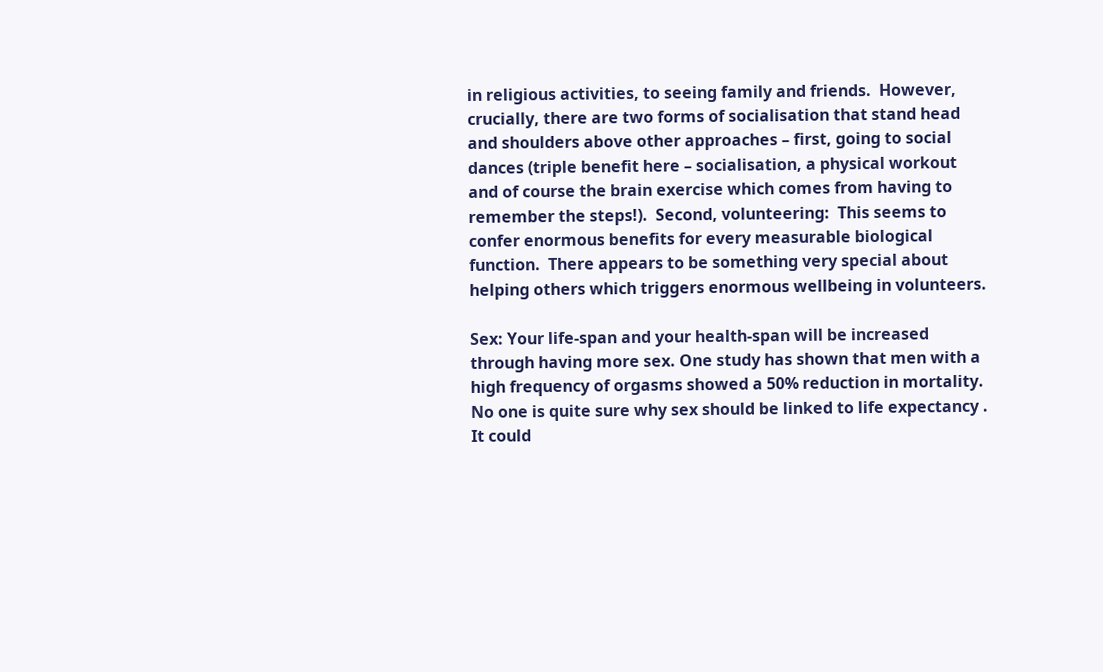in religious activities, to seeing family and friends.  However, crucially, there are two forms of socialisation that stand head and shoulders above other approaches – first, going to social dances (triple benefit here – socialisation, a physical workout and of course the brain exercise which comes from having to remember the steps!).  Second, volunteering:  This seems to confer enormous benefits for every measurable biological function.  There appears to be something very special about helping others which triggers enormous wellbeing in volunteers.

Sex: Your life-span and your health-span will be increased through having more sex. One study has shown that men with a high frequency of orgasms showed a 50% reduction in mortality.  No one is quite sure why sex should be linked to life expectancy .  It could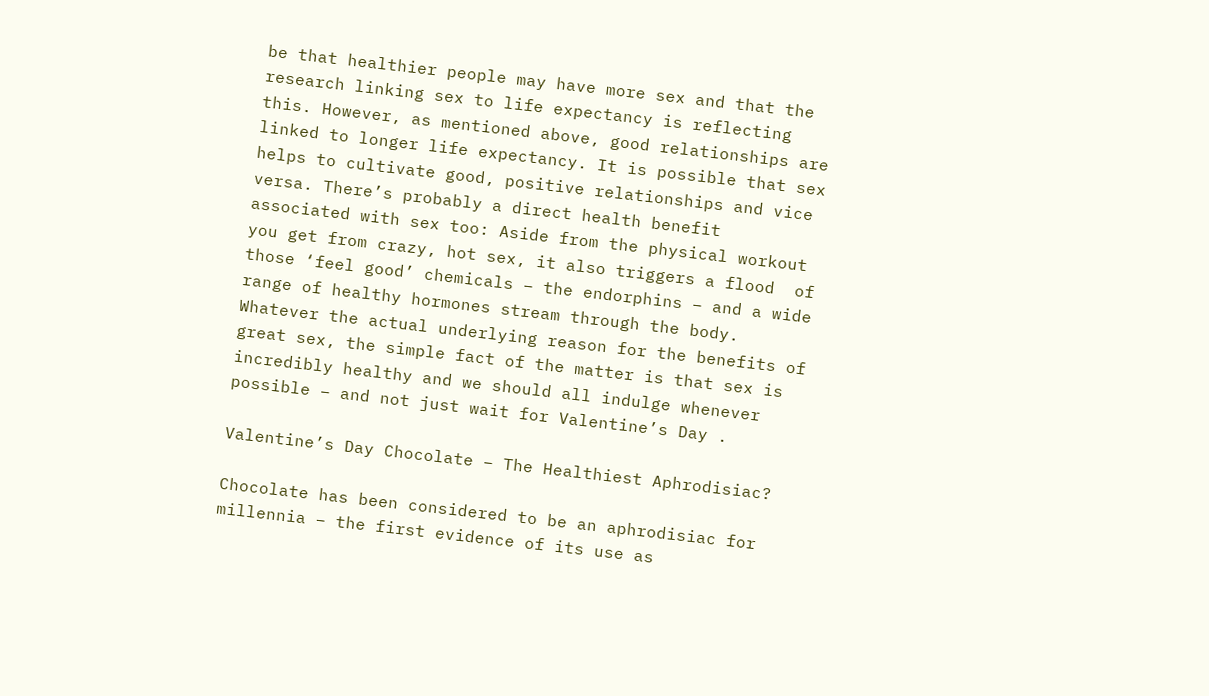be that healthier people may have more sex and that the research linking sex to life expectancy is reflecting this. However, as mentioned above, good relationships are linked to longer life expectancy. It is possible that sex helps to cultivate good, positive relationships and vice versa. There’s probably a direct health benefit associated with sex too: Aside from the physical workout you get from crazy, hot sex, it also triggers a flood  of those ‘feel good’ chemicals – the endorphins – and a wide range of healthy hormones stream through the body. Whatever the actual underlying reason for the benefits of great sex, the simple fact of the matter is that sex is incredibly healthy and we should all indulge whenever possible – and not just wait for Valentine’s Day .

Valentine’s Day Chocolate – The Healthiest Aphrodisiac?

Chocolate has been considered to be an aphrodisiac for millennia – the first evidence of its use as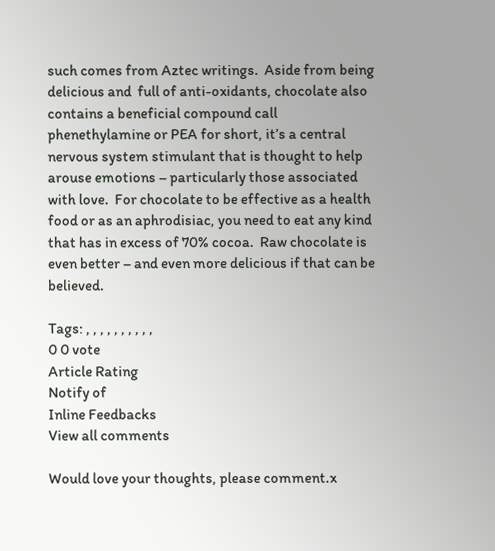such comes from Aztec writings.  Aside from being delicious and  full of anti-oxidants, chocolate also contains a beneficial compound call phenethylamine or PEA for short, it’s a central nervous system stimulant that is thought to help arouse emotions – particularly those associated with love.  For chocolate to be effective as a health food or as an aphrodisiac, you need to eat any kind that has in excess of 70% cocoa.  Raw chocolate is even better – and even more delicious if that can be believed.

Tags: , , , , , , , , , ,
0 0 vote
Article Rating
Notify of
Inline Feedbacks
View all comments

Would love your thoughts, please comment.x